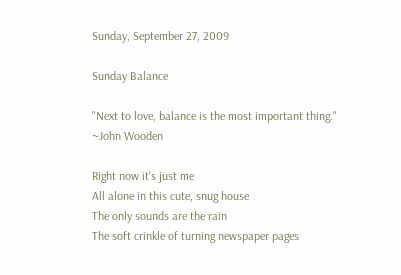Sunday, September 27, 2009

Sunday Balance

"Next to love, balance is the most important thing."
~John Wooden

Right now it's just me
All alone in this cute, snug house
The only sounds are the rain
The soft crinkle of turning newspaper pages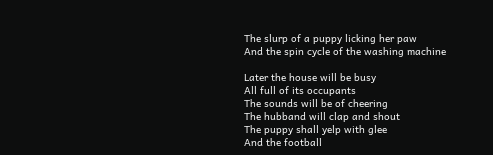The slurp of a puppy licking her paw
And the spin cycle of the washing machine

Later the house will be busy
All full of its occupants
The sounds will be of cheering
The hubband will clap and shout
The puppy shall yelp with glee
And the football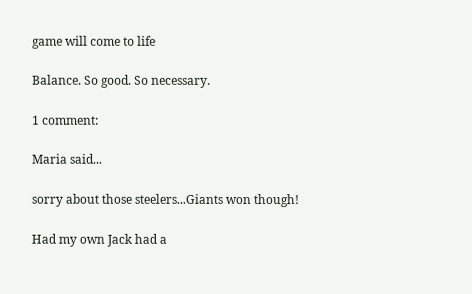game will come to life

Balance. So good. So necessary.

1 comment:

Maria said...

sorry about those steelers...Giants won though!

Had my own Jack had a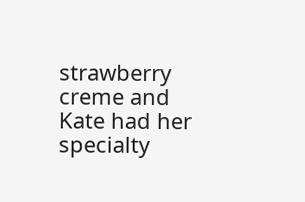strawberry creme and Kate had her specialty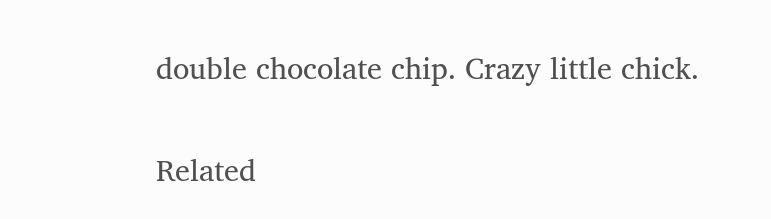double chocolate chip. Crazy little chick.

Related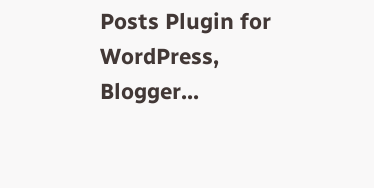Posts Plugin for WordPress, Blogger...